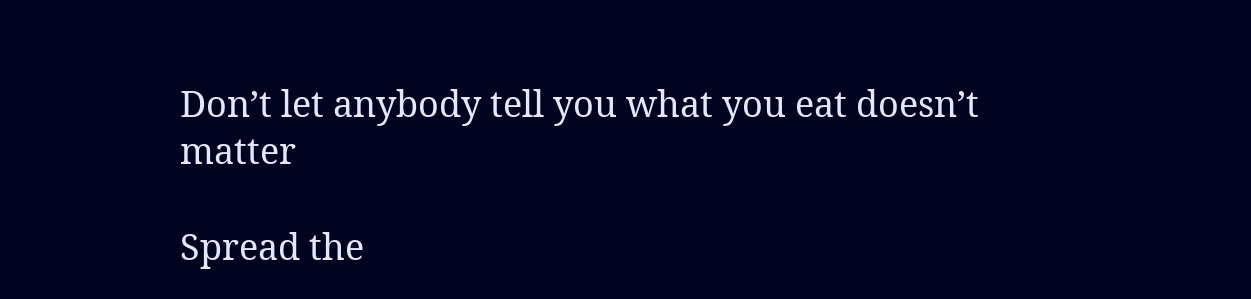Don’t let anybody tell you what you eat doesn’t matter

Spread the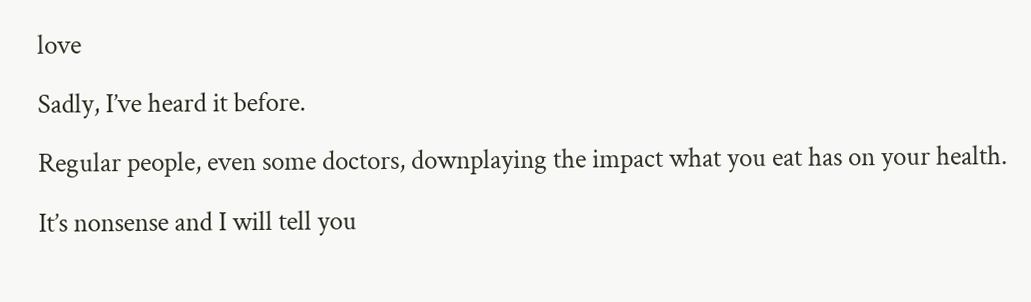love

Sadly, I’ve heard it before.

Regular people, even some doctors, downplaying the impact what you eat has on your health.

It’s nonsense and I will tell you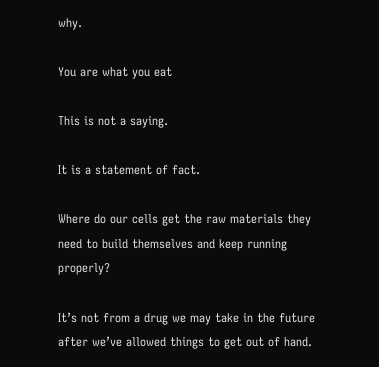why.

You are what you eat

This is not a saying.

It is a statement of fact.

Where do our cells get the raw materials they need to build themselves and keep running properly?

It’s not from a drug we may take in the future after we’ve allowed things to get out of hand.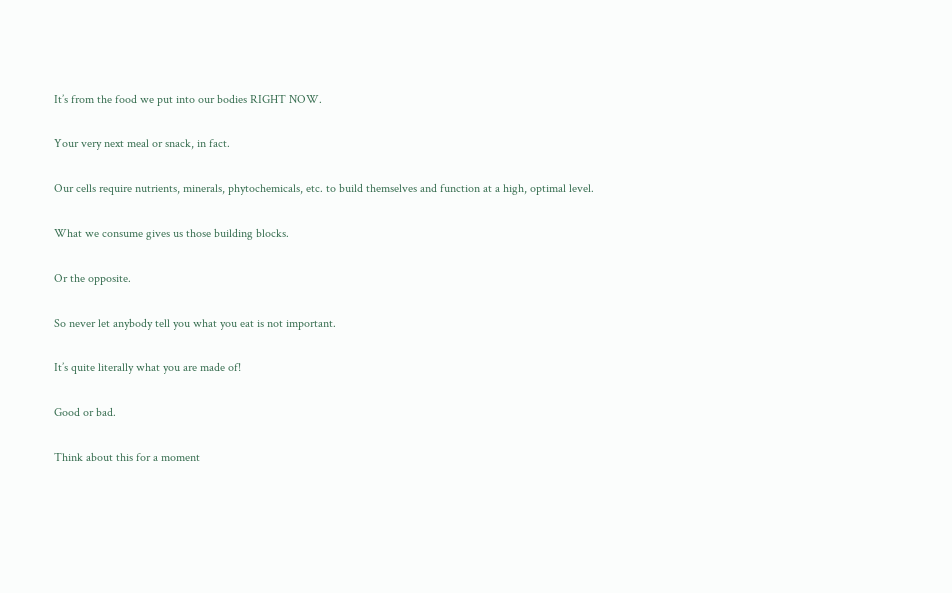It’s from the food we put into our bodies RIGHT NOW.

Your very next meal or snack, in fact.

Our cells require nutrients, minerals, phytochemicals, etc. to build themselves and function at a high, optimal level.

What we consume gives us those building blocks.

Or the opposite.

So never let anybody tell you what you eat is not important.

It’s quite literally what you are made of!

Good or bad.

Think about this for a moment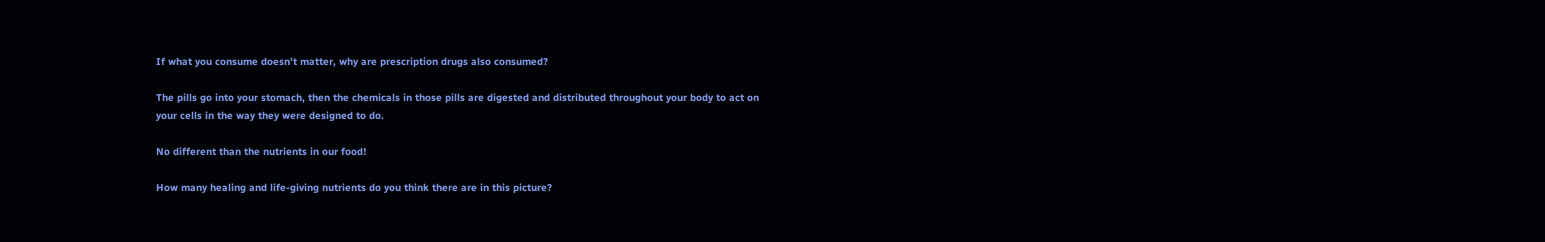If what you consume doesn’t matter, why are prescription drugs also consumed?

The pills go into your stomach, then the chemicals in those pills are digested and distributed throughout your body to act on your cells in the way they were designed to do.

No different than the nutrients in our food!

How many healing and life-giving nutrients do you think there are in this picture?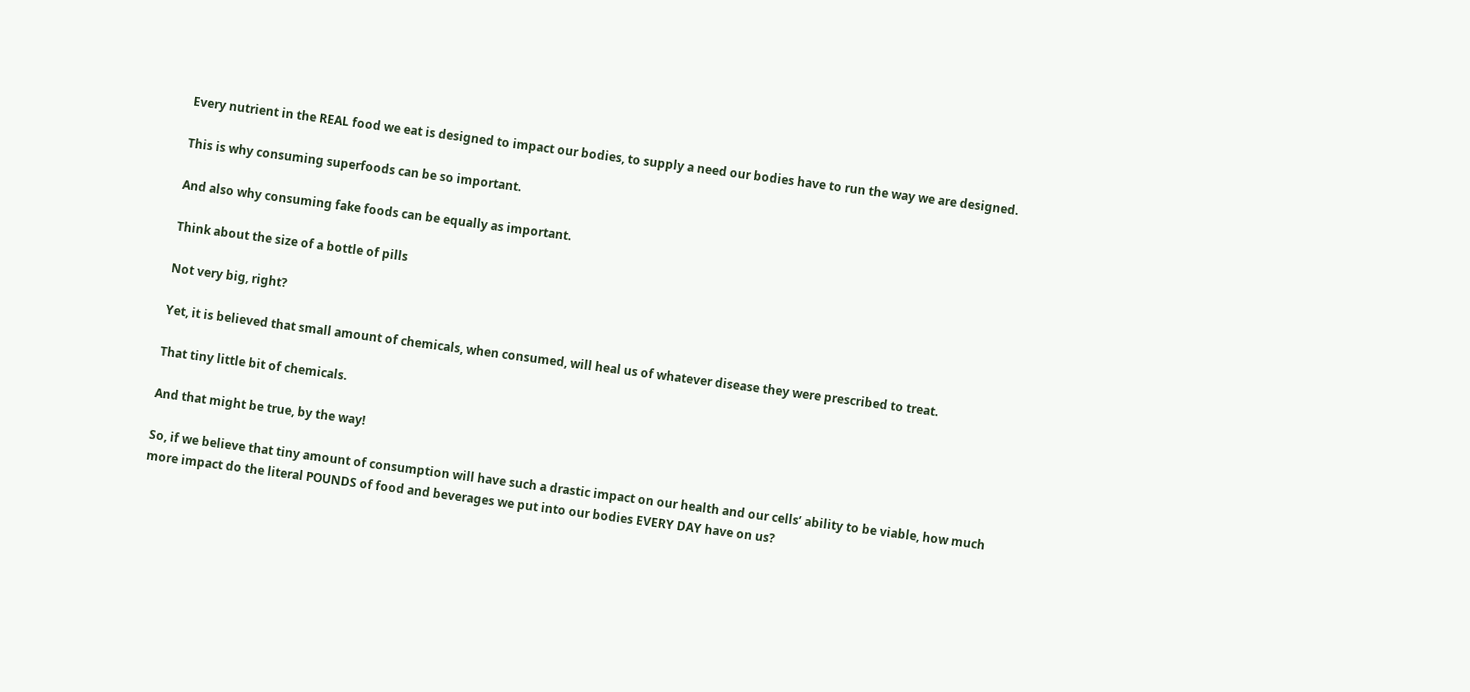Every nutrient in the REAL food we eat is designed to impact our bodies, to supply a need our bodies have to run the way we are designed.

This is why consuming superfoods can be so important.

And also why consuming fake foods can be equally as important.

Think about the size of a bottle of pills

Not very big, right?

Yet, it is believed that small amount of chemicals, when consumed, will heal us of whatever disease they were prescribed to treat.

That tiny little bit of chemicals.

And that might be true, by the way!

So, if we believe that tiny amount of consumption will have such a drastic impact on our health and our cells’ ability to be viable, how much more impact do the literal POUNDS of food and beverages we put into our bodies EVERY DAY have on us?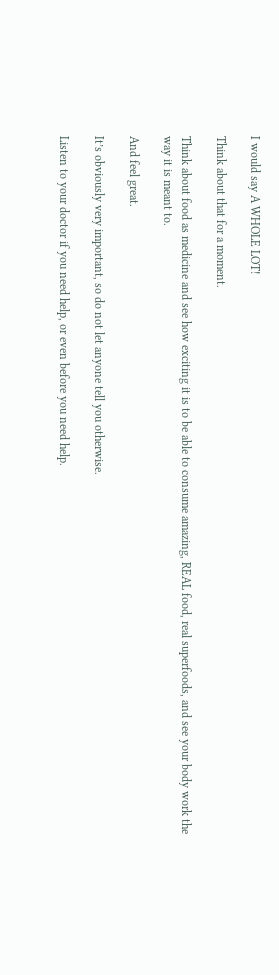I would say A WHOLE LOT!

Think about that for a moment.

Think about food as medicine and see how exciting it is to be able to consume amazing, REAL food, real superfoods, and see your body work the way it is meant to.

And feel great.

It’s obviously very important, so do not let anyone tell you otherwise.

Listen to your doctor if you need help, or even before you need help.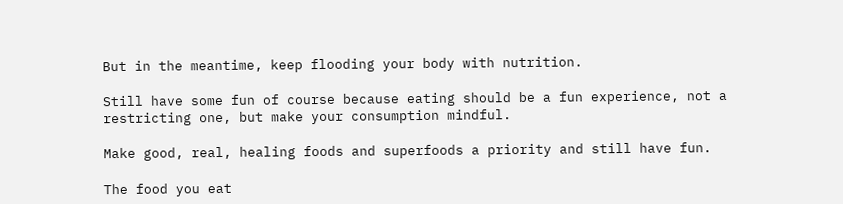But in the meantime, keep flooding your body with nutrition.

Still have some fun of course because eating should be a fun experience, not a restricting one, but make your consumption mindful.

Make good, real, healing foods and superfoods a priority and still have fun.

The food you eat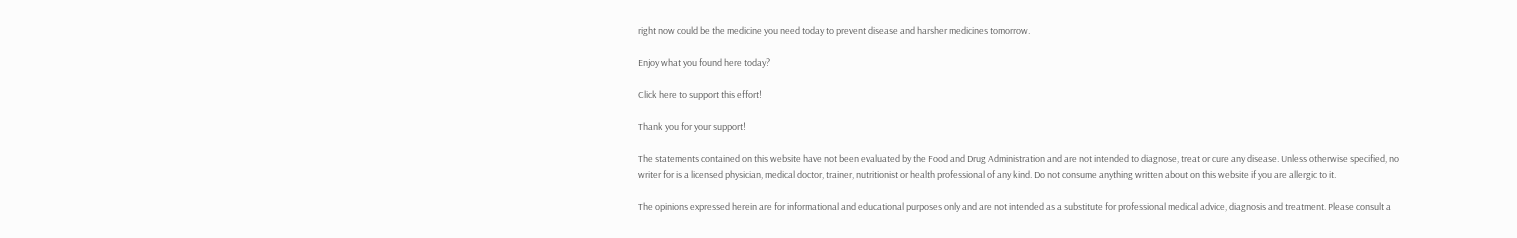right now could be the medicine you need today to prevent disease and harsher medicines tomorrow.

Enjoy what you found here today?

Click here to support this effort!

Thank you for your support!

The statements contained on this website have not been evaluated by the Food and Drug Administration and are not intended to diagnose, treat or cure any disease. Unless otherwise specified, no writer for is a licensed physician, medical doctor, trainer, nutritionist or health professional of any kind. Do not consume anything written about on this website if you are allergic to it.

The opinions expressed herein are for informational and educational purposes only and are not intended as a substitute for professional medical advice, diagnosis and treatment. Please consult a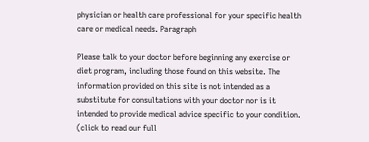physician or health care professional for your specific health care or medical needs. Paragraph

Please talk to your doctor before beginning any exercise or diet program, including those found on this website. The information provided on this site is not intended as a substitute for consultations with your doctor nor is it intended to provide medical advice specific to your condition. (click to read our full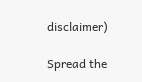disclaimer)

Spread the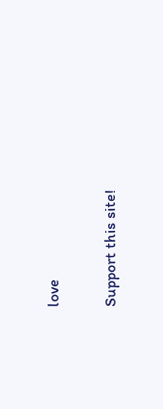love

Support this site!